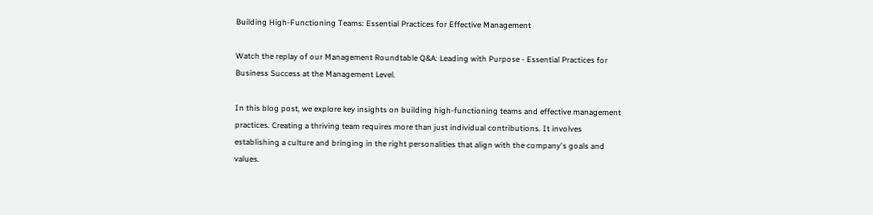Building High-Functioning Teams: Essential Practices for Effective Management

Watch the replay of our Management Roundtable Q&A: Leading with Purpose - Essential Practices for Business Success at the Management Level.

In this blog post, we explore key insights on building high-functioning teams and effective management practices. Creating a thriving team requires more than just individual contributions. It involves establishing a culture and bringing in the right personalities that align with the company's goals and values.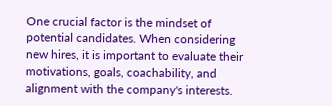One crucial factor is the mindset of potential candidates. When considering new hires, it is important to evaluate their motivations, goals, coachability, and alignment with the company's interests.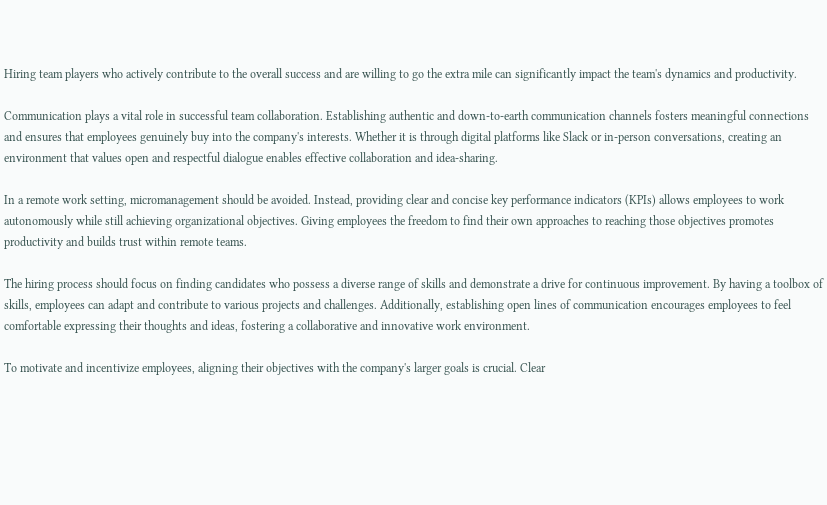Hiring team players who actively contribute to the overall success and are willing to go the extra mile can significantly impact the team's dynamics and productivity.

Communication plays a vital role in successful team collaboration. Establishing authentic and down-to-earth communication channels fosters meaningful connections and ensures that employees genuinely buy into the company's interests. Whether it is through digital platforms like Slack or in-person conversations, creating an environment that values open and respectful dialogue enables effective collaboration and idea-sharing.

In a remote work setting, micromanagement should be avoided. Instead, providing clear and concise key performance indicators (KPIs) allows employees to work autonomously while still achieving organizational objectives. Giving employees the freedom to find their own approaches to reaching those objectives promotes productivity and builds trust within remote teams.

The hiring process should focus on finding candidates who possess a diverse range of skills and demonstrate a drive for continuous improvement. By having a toolbox of skills, employees can adapt and contribute to various projects and challenges. Additionally, establishing open lines of communication encourages employees to feel comfortable expressing their thoughts and ideas, fostering a collaborative and innovative work environment.

To motivate and incentivize employees, aligning their objectives with the company's larger goals is crucial. Clear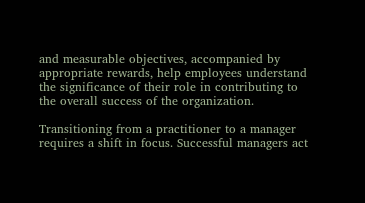and measurable objectives, accompanied by appropriate rewards, help employees understand the significance of their role in contributing to the overall success of the organization.

Transitioning from a practitioner to a manager requires a shift in focus. Successful managers act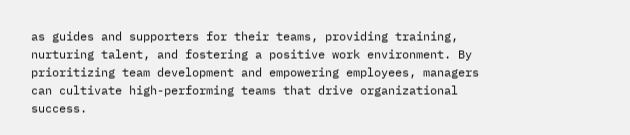as guides and supporters for their teams, providing training, nurturing talent, and fostering a positive work environment. By prioritizing team development and empowering employees, managers can cultivate high-performing teams that drive organizational success.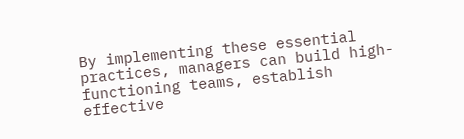By implementing these essential practices, managers can build high-functioning teams, establish effective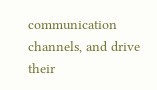communication channels, and drive their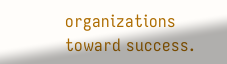organizations toward success.